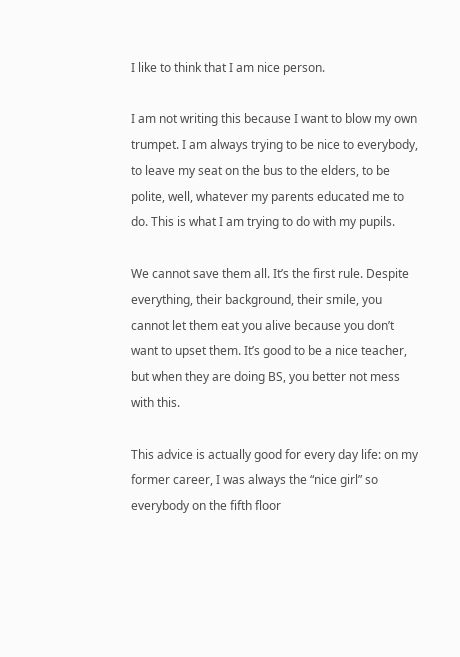I like to think that I am nice person.

I am not writing this because I want to blow my own trumpet. I am always trying to be nice to everybody, to leave my seat on the bus to the elders, to be polite, well, whatever my parents educated me to do. This is what I am trying to do with my pupils.

We cannot save them all. It’s the first rule. Despite everything, their background, their smile, you cannot let them eat you alive because you don’t want to upset them. It’s good to be a nice teacher, but when they are doing BS, you better not mess with this.

This advice is actually good for every day life: on my former career, I was always the “nice girl” so everybody on the fifth floor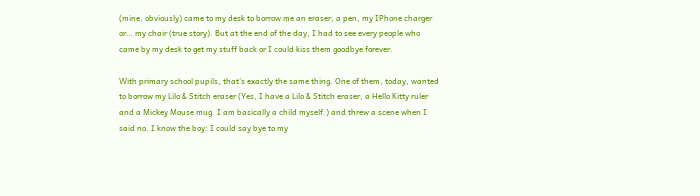(mine, obviously) came to my desk to borrow me an eraser, a pen, my IPhone charger or… my chair (true story). But at the end of the day, I had to see every people who came by my desk to get my stuff back or I could kiss them goodbye forever.

With primary school pupils, that’s exactly the same thing. One of them, today, wanted to borrow my Lilo & Stitch eraser (Yes, I have a Lilo & Stitch eraser, a Hello Kitty ruler and a Mickey Mouse mug. I am basically a child myself.) and threw a scene when I said no. I know the boy: I could say bye to my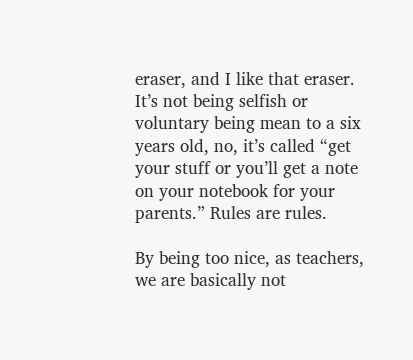eraser, and I like that eraser. It’s not being selfish or voluntary being mean to a six years old, no, it’s called “get your stuff or you’ll get a note on your notebook for your parents.” Rules are rules.

By being too nice, as teachers, we are basically not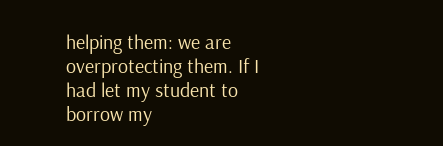helping them: we are overprotecting them. If I had let my student to borrow my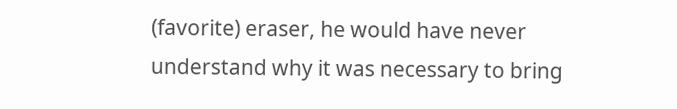(favorite) eraser, he would have never understand why it was necessary to bring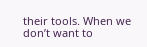their tools. When we don’t want to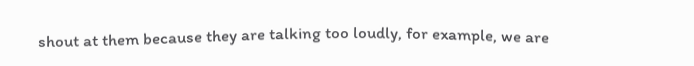shout at them because they are talking too loudly, for example, we are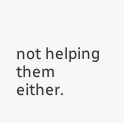not helping them either.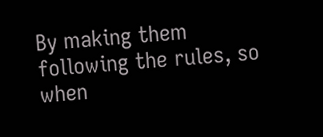By making them following the rules, so when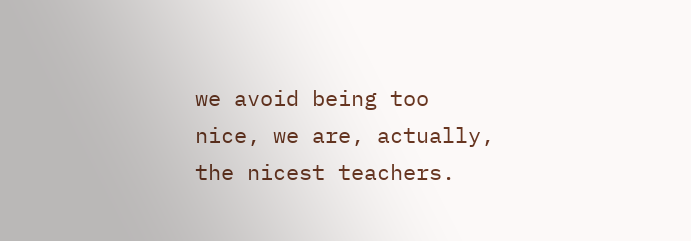we avoid being too nice, we are, actually, the nicest teachers.